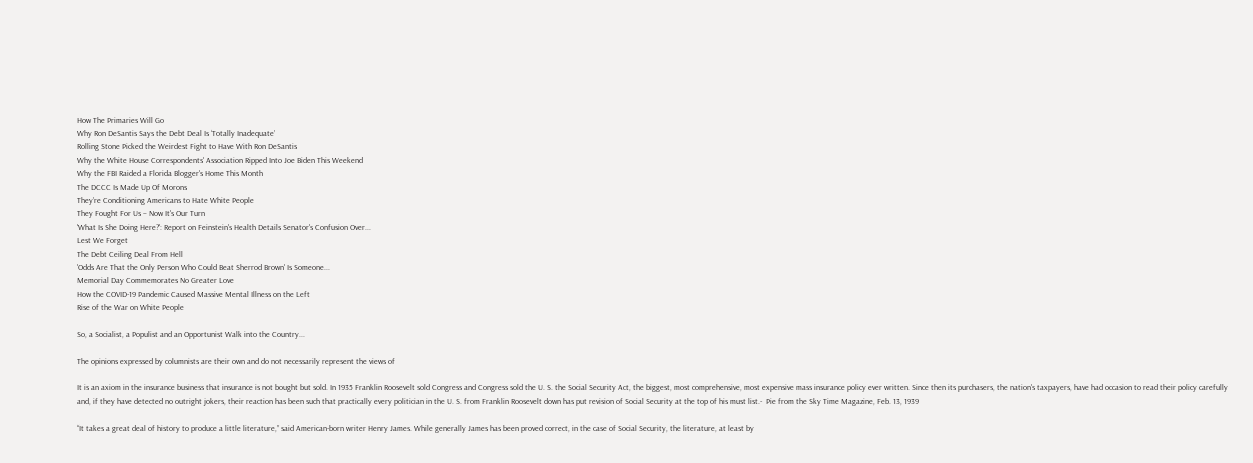How The Primaries Will Go
Why Ron DeSantis Says the Debt Deal Is ‘Totally Inadequate’
Rolling Stone Picked the Weirdest Fight to Have With Ron DeSantis
Why the White House Correspondents' Association Ripped Into Joe Biden This Weekend
Why the FBI Raided a Florida Blogger's Home This Month
The DCCC Is Made Up Of Morons
They’re Conditioning Americans to Hate White People
They Fought For Us – Now It's Our Turn
'What Is She Doing Here?': Report on Feinstein's Health Details Senator's Confusion Over...
Lest We Forget
The Debt Ceiling Deal From Hell
'Odds Are That the Only Person Who Could Beat Sherrod Brown' Is Someone...
Memorial Day Commemorates No Greater Love
How the COVID-19 Pandemic Caused Massive Mental Illness on the Left
Rise of the War on White People

So, a Socialist, a Populist and an Opportunist Walk into the Country...

The opinions expressed by columnists are their own and do not necessarily represent the views of

It is an axiom in the insurance business that insurance is not bought but sold. In 1935 Franklin Roosevelt sold Congress and Congress sold the U. S. the Social Security Act, the biggest, most comprehensive, most expensive mass insurance policy ever written. Since then its purchasers, the nation's taxpayers, have had occasion to read their policy carefully and, if they have detected no outright jokers, their reaction has been such that practically every politician in the U. S. from Franklin Roosevelt down has put revision of Social Security at the top of his must list.-  Pie from the Sky Time Magazine, Feb. 13, 1939

“It takes a great deal of history to produce a little literature,” said American-born writer Henry James. While generally James has been proved correct, in the case of Social Security, the literature, at least by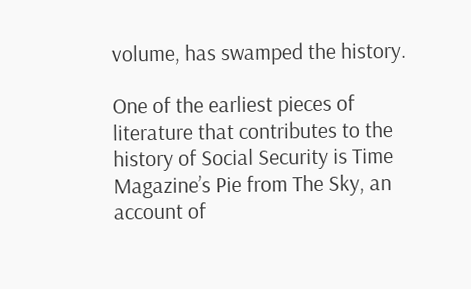volume, has swamped the history.

One of the earliest pieces of literature that contributes to the history of Social Security is Time Magazine’s Pie from The Sky, an account of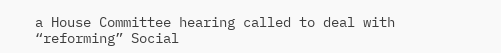a House Committee hearing called to deal with “reforming” Social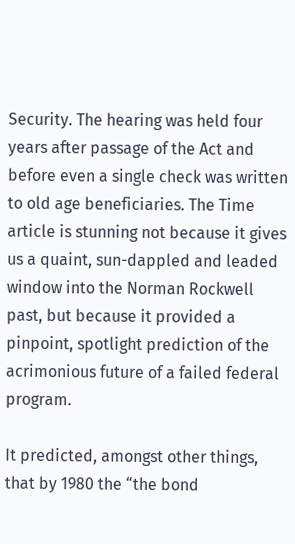Security. The hearing was held four years after passage of the Act and before even a single check was written to old age beneficiaries. The Time article is stunning not because it gives us a quaint, sun-dappled and leaded window into the Norman Rockwell past, but because it provided a pinpoint, spotlight prediction of the acrimonious future of a failed federal program.

It predicted, amongst other things, that by 1980 the “the bond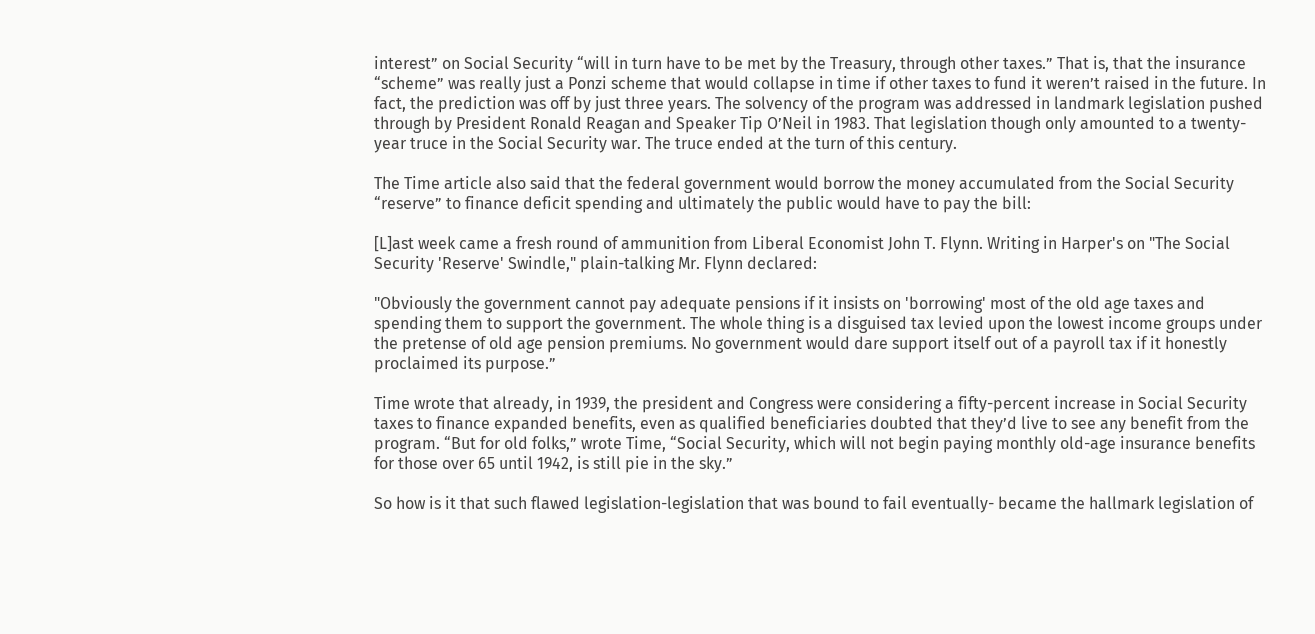interest” on Social Security “will in turn have to be met by the Treasury, through other taxes.” That is, that the insurance “scheme” was really just a Ponzi scheme that would collapse in time if other taxes to fund it weren’t raised in the future. In fact, the prediction was off by just three years. The solvency of the program was addressed in landmark legislation pushed through by President Ronald Reagan and Speaker Tip O’Neil in 1983. That legislation though only amounted to a twenty-year truce in the Social Security war. The truce ended at the turn of this century.

The Time article also said that the federal government would borrow the money accumulated from the Social Security “reserve” to finance deficit spending and ultimately the public would have to pay the bill:

[L]ast week came a fresh round of ammunition from Liberal Economist John T. Flynn. Writing in Harper's on "The Social Security 'Reserve' Swindle," plain-talking Mr. Flynn declared:

"Obviously the government cannot pay adequate pensions if it insists on 'borrowing' most of the old age taxes and spending them to support the government. The whole thing is a disguised tax levied upon the lowest income groups under the pretense of old age pension premiums. No government would dare support itself out of a payroll tax if it honestly proclaimed its purpose.”

Time wrote that already, in 1939, the president and Congress were considering a fifty-percent increase in Social Security taxes to finance expanded benefits, even as qualified beneficiaries doubted that they’d live to see any benefit from the program. “But for old folks,” wrote Time, “Social Security, which will not begin paying monthly old-age insurance benefits for those over 65 until 1942, is still pie in the sky.”

So how is it that such flawed legislation-legislation that was bound to fail eventually- became the hallmark legislation of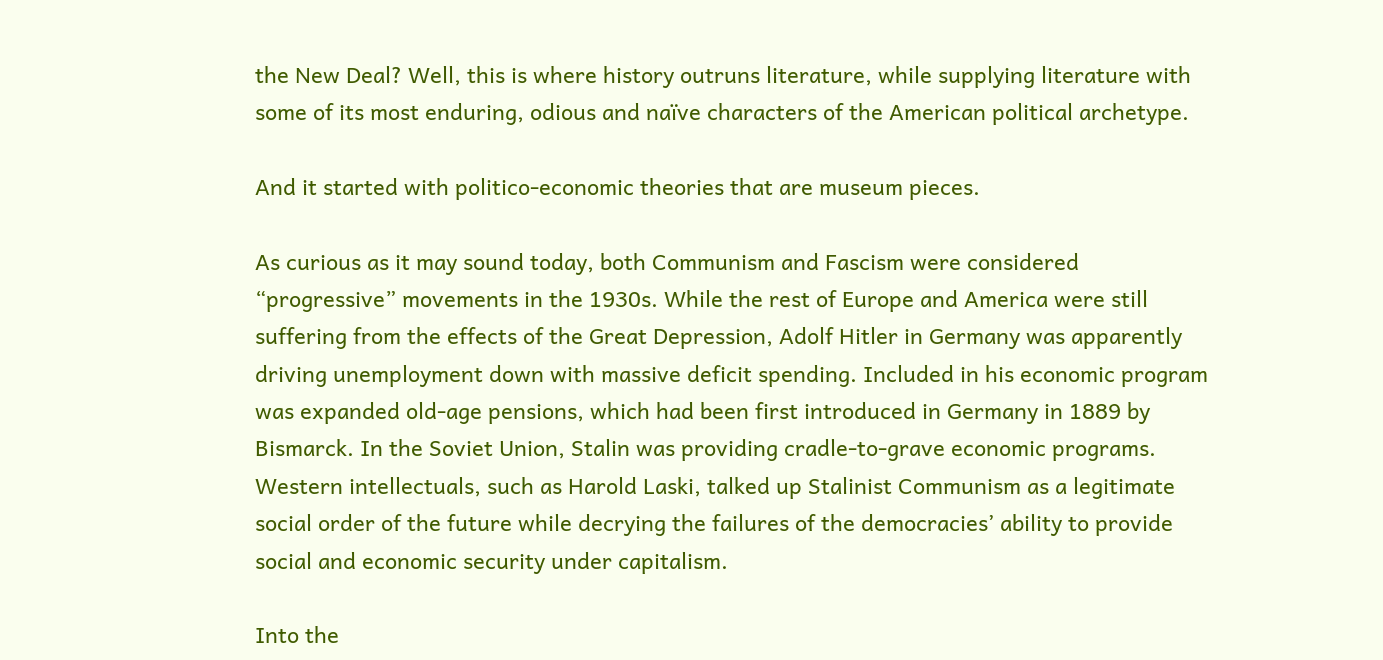the New Deal? Well, this is where history outruns literature, while supplying literature with some of its most enduring, odious and naïve characters of the American political archetype.

And it started with politico-economic theories that are museum pieces.

As curious as it may sound today, both Communism and Fascism were considered “progressive” movements in the 1930s. While the rest of Europe and America were still suffering from the effects of the Great Depression, Adolf Hitler in Germany was apparently driving unemployment down with massive deficit spending. Included in his economic program was expanded old-age pensions, which had been first introduced in Germany in 1889 by Bismarck. In the Soviet Union, Stalin was providing cradle-to-grave economic programs. Western intellectuals, such as Harold Laski, talked up Stalinist Communism as a legitimate social order of the future while decrying the failures of the democracies’ ability to provide social and economic security under capitalism.

Into the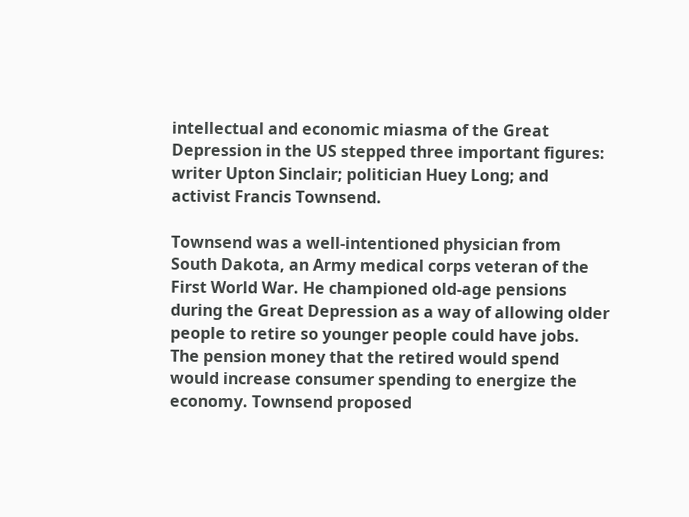intellectual and economic miasma of the Great Depression in the US stepped three important figures: writer Upton Sinclair; politician Huey Long; and activist Francis Townsend.

Townsend was a well-intentioned physician from South Dakota, an Army medical corps veteran of the First World War. He championed old-age pensions during the Great Depression as a way of allowing older people to retire so younger people could have jobs. The pension money that the retired would spend would increase consumer spending to energize the economy. Townsend proposed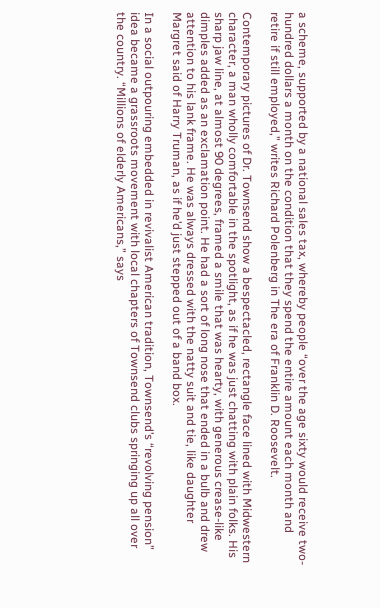a scheme, supported by a national sales tax, whereby people “over the age sixty would receive two-hundred dollars a month on the condition that they spend the entire amount each month and retire if still employed,” writes Richard Polenberg in The era of Franklin D. Roosevelt.

Contemporary pictures of Dr. Townsend show a bespectacled, rectangle face lined with Midwestern character, a man wholly comfortable in the spotlight, as if he was just chatting with plain folks. His sharp jaw line, at almost 90 degrees, framed a smile that was hearty, with generous crease-like dimples added as an exclamation point. He had a sort of long nose that ended in a bulb and drew attention to his lank frame. He was always dressed with the natty suit and tie, like daughter Margret said of Harry Truman, as if he’d just stepped out of a band box.

In a social outpouring embedded in revivalist American tradition, Townsend’s “revolving pension” idea became a grassroots movement with local chapters of Townsend clubs springing up all over the country. “Millions of elderly Americans,” says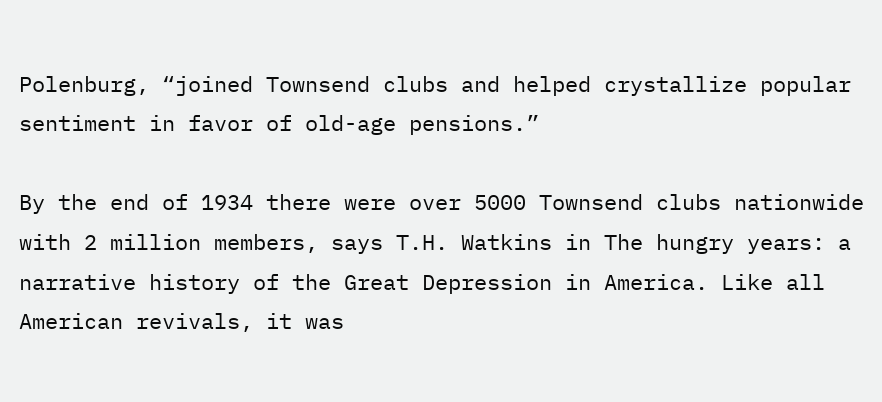Polenburg, “joined Townsend clubs and helped crystallize popular sentiment in favor of old-age pensions.”

By the end of 1934 there were over 5000 Townsend clubs nationwide with 2 million members, says T.H. Watkins in The hungry years: a narrative history of the Great Depression in America. Like all American revivals, it was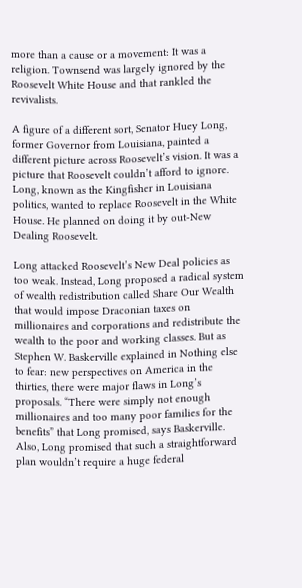more than a cause or a movement: It was a religion. Townsend was largely ignored by the Roosevelt White House and that rankled the revivalists.

A figure of a different sort, Senator Huey Long, former Governor from Louisiana, painted a different picture across Roosevelt’s vision. It was a picture that Roosevelt couldn’t afford to ignore. Long, known as the Kingfisher in Louisiana politics, wanted to replace Roosevelt in the White House. He planned on doing it by out-New Dealing Roosevelt.

Long attacked Roosevelt’s New Deal policies as too weak. Instead, Long proposed a radical system of wealth redistribution called Share Our Wealth that would impose Draconian taxes on millionaires and corporations and redistribute the wealth to the poor and working classes. But as Stephen W. Baskerville explained in Nothing else to fear: new perspectives on America in the thirties, there were major flaws in Long’s proposals. “There were simply not enough millionaires and too many poor families for the benefits” that Long promised, says Baskerville. Also, Long promised that such a straightforward plan wouldn’t require a huge federal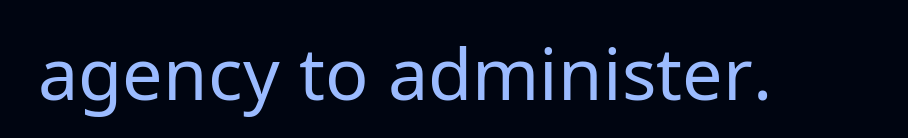agency to administer.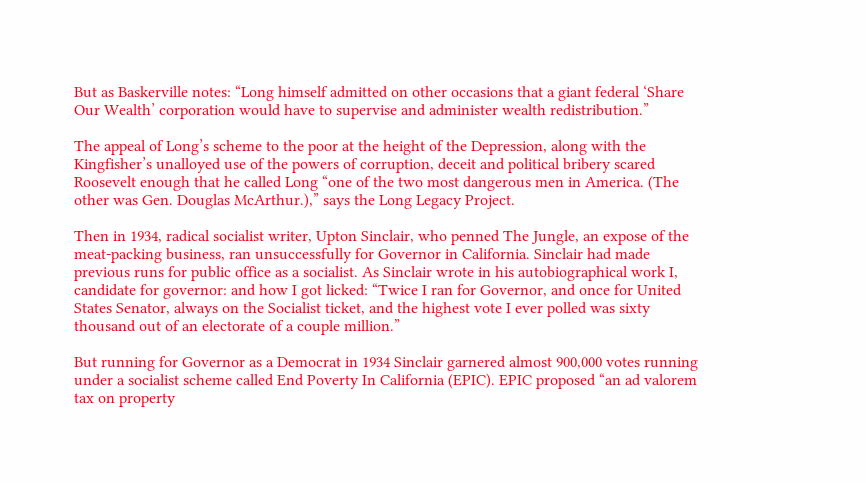But as Baskerville notes: “Long himself admitted on other occasions that a giant federal ‘Share Our Wealth’ corporation would have to supervise and administer wealth redistribution.”

The appeal of Long’s scheme to the poor at the height of the Depression, along with the Kingfisher’s unalloyed use of the powers of corruption, deceit and political bribery scared Roosevelt enough that he called Long “one of the two most dangerous men in America. (The other was Gen. Douglas McArthur.),” says the Long Legacy Project.

Then in 1934, radical socialist writer, Upton Sinclair, who penned The Jungle, an expose of the meat-packing business, ran unsuccessfully for Governor in California. Sinclair had made previous runs for public office as a socialist. As Sinclair wrote in his autobiographical work I, candidate for governor: and how I got licked: “Twice I ran for Governor, and once for United States Senator, always on the Socialist ticket, and the highest vote I ever polled was sixty thousand out of an electorate of a couple million.”

But running for Governor as a Democrat in 1934 Sinclair garnered almost 900,000 votes running under a socialist scheme called End Poverty In California (EPIC). EPIC proposed “an ad valorem tax on property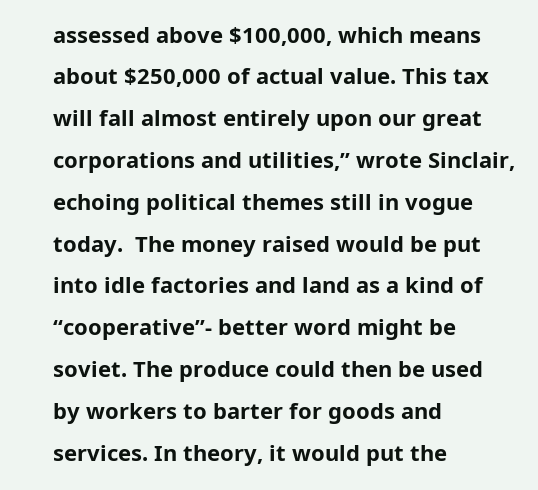assessed above $100,000, which means about $250,000 of actual value. This tax will fall almost entirely upon our great corporations and utilities,” wrote Sinclair, echoing political themes still in vogue today.  The money raised would be put into idle factories and land as a kind of “cooperative”- better word might be soviet. The produce could then be used by workers to barter for goods and services. In theory, it would put the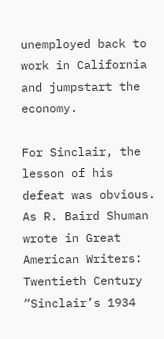unemployed back to work in California and jumpstart the economy.

For Sinclair, the lesson of his defeat was obvious. As R. Baird Shuman wrote in Great American Writers: Twentieth Century “Sinclair’s 1934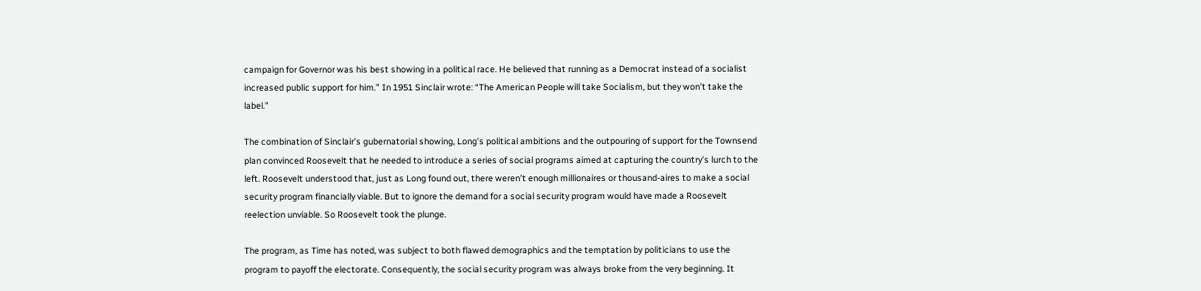campaign for Governor was his best showing in a political race. He believed that running as a Democrat instead of a socialist increased public support for him.” In 1951 Sinclair wrote: “The American People will take Socialism, but they won’t take the label.”

The combination of Sinclair’s gubernatorial showing, Long’s political ambitions and the outpouring of support for the Townsend plan convinced Roosevelt that he needed to introduce a series of social programs aimed at capturing the country’s lurch to the left. Roosevelt understood that, just as Long found out, there weren’t enough millionaires or thousand-aires to make a social security program financially viable. But to ignore the demand for a social security program would have made a Roosevelt reelection unviable. So Roosevelt took the plunge.

The program, as Time has noted, was subject to both flawed demographics and the temptation by politicians to use the program to payoff the electorate. Consequently, the social security program was always broke from the very beginning. It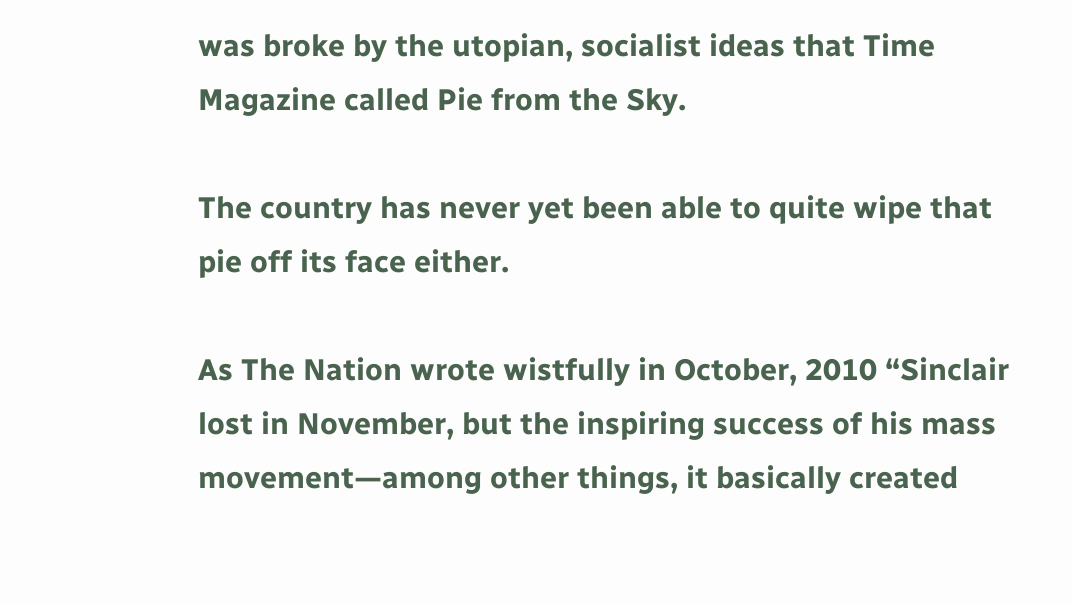was broke by the utopian, socialist ideas that Time Magazine called Pie from the Sky.

The country has never yet been able to quite wipe that pie off its face either.

As The Nation wrote wistfully in October, 2010 “Sinclair lost in November, but the inspiring success of his mass movement—among other things, it basically created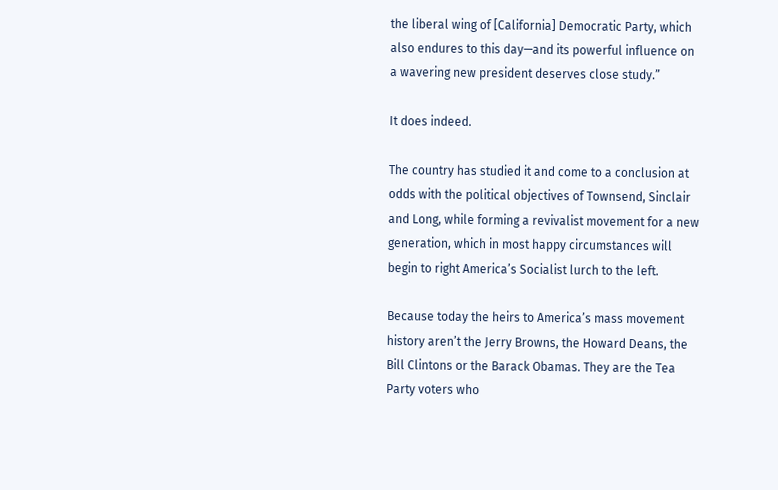the liberal wing of [California] Democratic Party, which also endures to this day—and its powerful influence on a wavering new president deserves close study.”

It does indeed.

The country has studied it and come to a conclusion at odds with the political objectives of Townsend, Sinclair and Long, while forming a revivalist movement for a new generation, which in most happy circumstances will begin to right America’s Socialist lurch to the left.

Because today the heirs to America’s mass movement history aren’t the Jerry Browns, the Howard Deans, the Bill Clintons or the Barack Obamas. They are the Tea Party voters who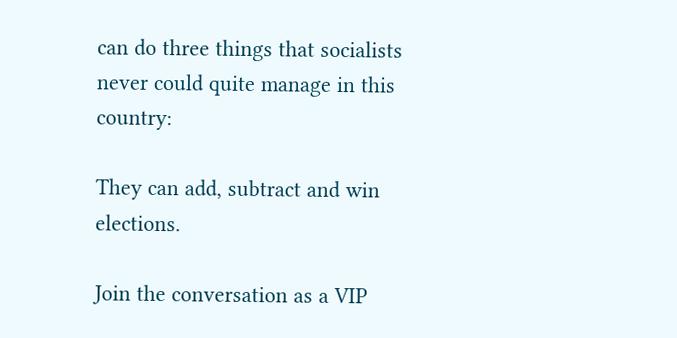can do three things that socialists never could quite manage in this country:

They can add, subtract and win elections.

Join the conversation as a VIP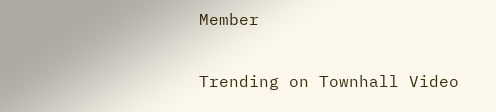Member


Trending on Townhall Video